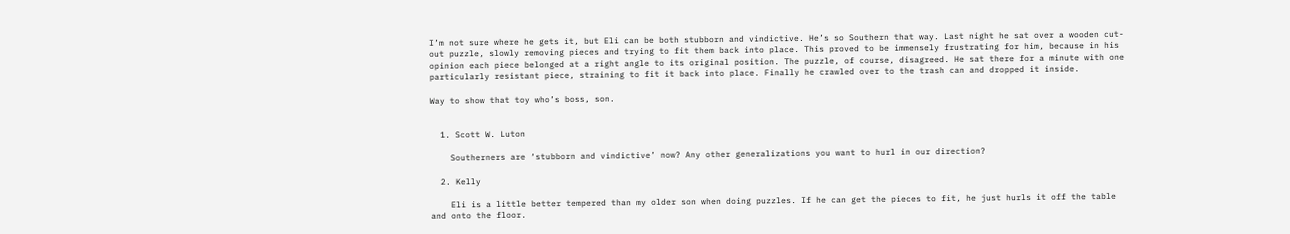I’m not sure where he gets it, but Eli can be both stubborn and vindictive. He’s so Southern that way. Last night he sat over a wooden cut-out puzzle, slowly removing pieces and trying to fit them back into place. This proved to be immensely frustrating for him, because in his opinion each piece belonged at a right angle to its original position. The puzzle, of course, disagreed. He sat there for a minute with one particularly resistant piece, straining to fit it back into place. Finally he crawled over to the trash can and dropped it inside.

Way to show that toy who’s boss, son.


  1. Scott W. Luton

    Southerners are ‘stubborn and vindictive’ now? Any other generalizations you want to hurl in our direction?

  2. Kelly

    Eli is a little better tempered than my older son when doing puzzles. If he can get the pieces to fit, he just hurls it off the table and onto the floor.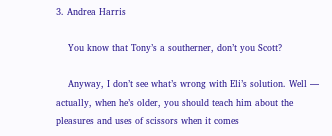3. Andrea Harris

    You know that Tony’s a southerner, don’t you Scott?

    Anyway, I don’t see what’s wrong with Eli’s solution. Well — actually, when he’s older, you should teach him about the pleasures and uses of scissors when it comes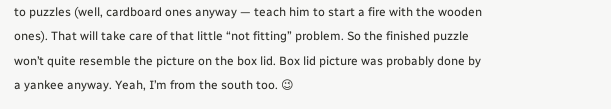to puzzles (well, cardboard ones anyway — teach him to start a fire with the wooden ones). That will take care of that little “not fitting” problem. So the finished puzzle won’t quite resemble the picture on the box lid. Box lid picture was probably done by a yankee anyway. Yeah, I’m from the south too. 😉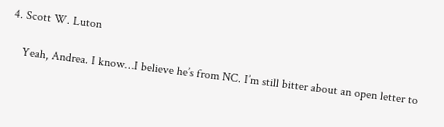4. Scott W. Luton

    Yeah, Andrea. I know…I believe he’s from NC. I’m still bitter about an open letter to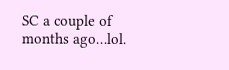SC a couple of months ago…lol.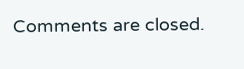Comments are closed.